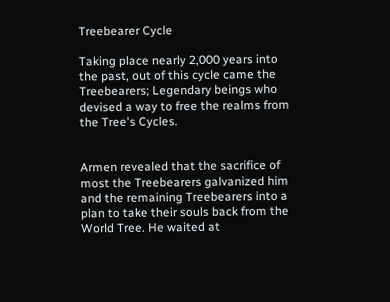Treebearer Cycle

Taking place nearly 2,000 years into the past, out of this cycle came the Treebearers; Legendary beings who devised a way to free the realms from the Tree's Cycles.


Armen revealed that the sacrifice of most the Treebearers galvanized him and the remaining Treebearers into a plan to take their souls back from the World Tree. He waited at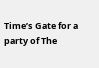Time’s Gate for a party of The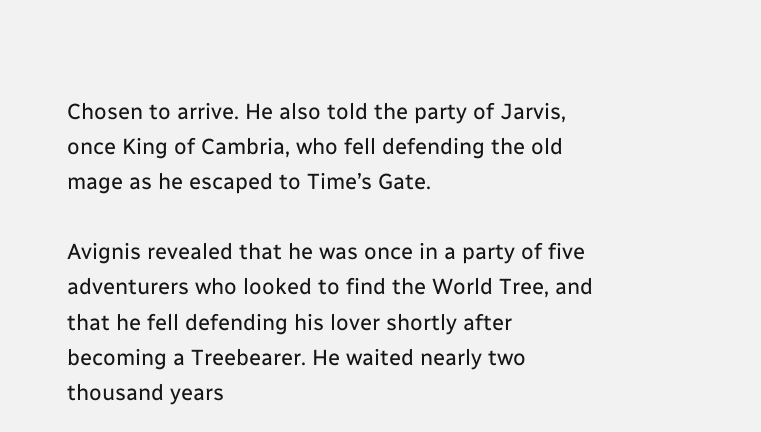Chosen to arrive. He also told the party of Jarvis, once King of Cambria, who fell defending the old mage as he escaped to Time’s Gate.

Avignis revealed that he was once in a party of five adventurers who looked to find the World Tree, and that he fell defending his lover shortly after becoming a Treebearer. He waited nearly two thousand years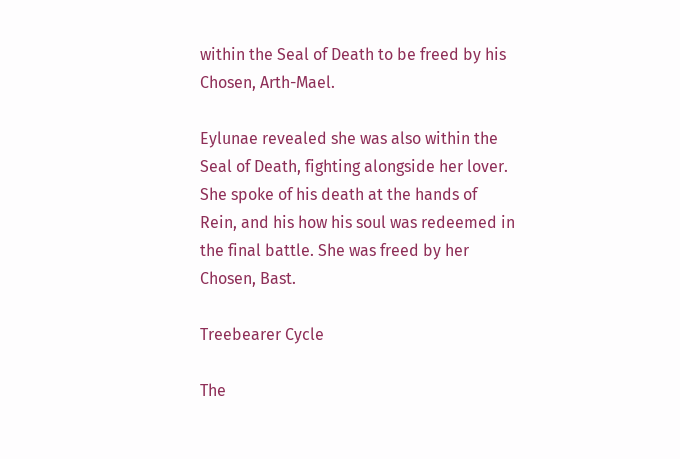within the Seal of Death to be freed by his Chosen, Arth-Mael.

Eylunae revealed she was also within the Seal of Death, fighting alongside her lover. She spoke of his death at the hands of Rein, and his how his soul was redeemed in the final battle. She was freed by her Chosen, Bast.

Treebearer Cycle

The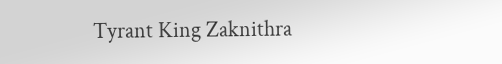Tyrant King Zaknithra